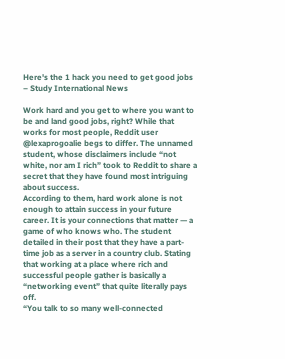Here's the 1 hack you need to get good jobs – Study International News

Work hard and you get to where you want to be and land good jobs, right? While that works for most people, Reddit user @lexaprogoalie begs to differ. The unnamed student, whose disclaimers include “not white, nor am I rich” took to Reddit to share a secret that they have found most intriguing about success.
According to them, hard work alone is not enough to attain success in your future career. It is your connections that matter — a game of who knows who. The student detailed in their post that they have a part-time job as a server in a country club. Stating that working at a place where rich and successful people gather is basically a “networking event” that quite literally pays off.
“You talk to so many well-connected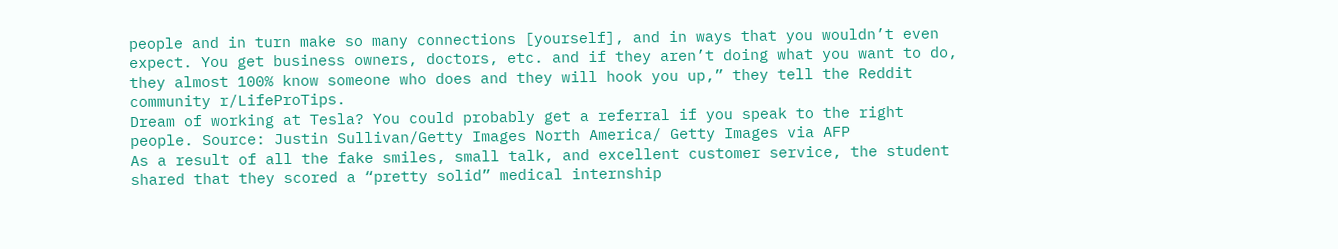people and in turn make so many connections [yourself], and in ways that you wouldn’t even expect. You get business owners, doctors, etc. and if they aren’t doing what you want to do, they almost 100% know someone who does and they will hook you up,” they tell the Reddit community r/LifeProTips.
Dream of working at Tesla? You could probably get a referral if you speak to the right people. Source: Justin Sullivan/Getty Images North America/ Getty Images via AFP
As a result of all the fake smiles, small talk, and excellent customer service, the student shared that they scored a “pretty solid” medical internship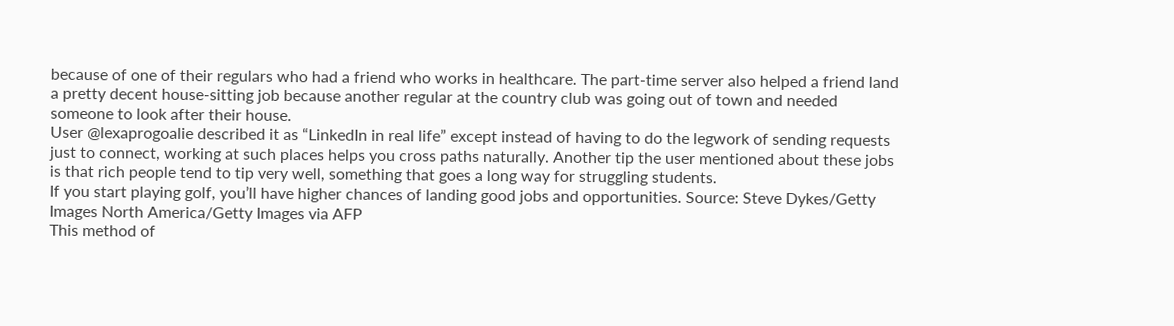because of one of their regulars who had a friend who works in healthcare. The part-time server also helped a friend land a pretty decent house-sitting job because another regular at the country club was going out of town and needed someone to look after their house.
User @lexaprogoalie described it as “LinkedIn in real life” except instead of having to do the legwork of sending requests just to connect, working at such places helps you cross paths naturally. Another tip the user mentioned about these jobs is that rich people tend to tip very well, something that goes a long way for struggling students.
If you start playing golf, you’ll have higher chances of landing good jobs and opportunities. Source: Steve Dykes/Getty Images North America/Getty Images via AFP
This method of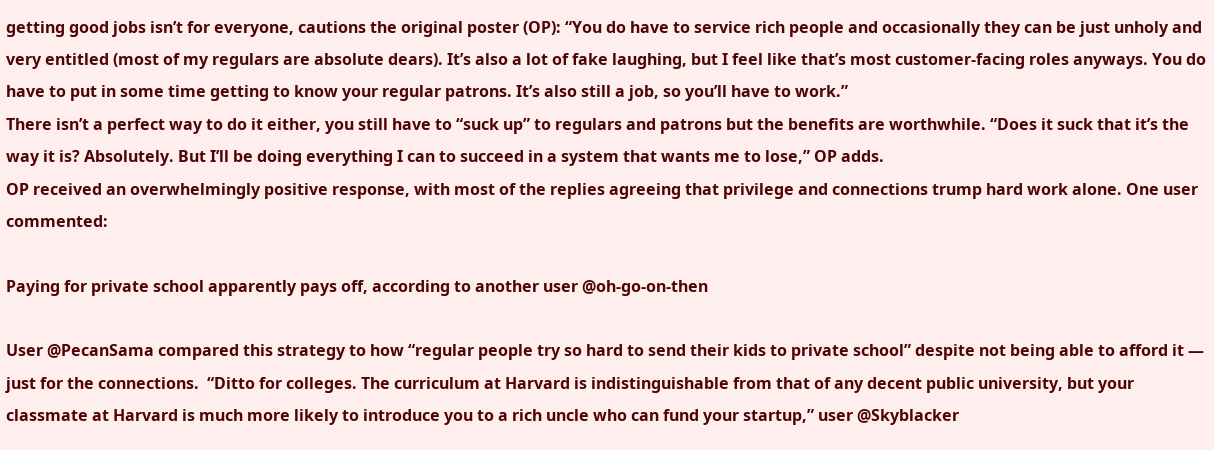getting good jobs isn’t for everyone, cautions the original poster (OP): “You do have to service rich people and occasionally they can be just unholy and very entitled (most of my regulars are absolute dears). It’s also a lot of fake laughing, but I feel like that’s most customer-facing roles anyways. You do have to put in some time getting to know your regular patrons. It’s also still a job, so you’ll have to work.”
There isn’t a perfect way to do it either, you still have to “suck up” to regulars and patrons but the benefits are worthwhile. “Does it suck that it’s the way it is? Absolutely. But I’ll be doing everything I can to succeed in a system that wants me to lose,” OP adds.
OP received an overwhelmingly positive response, with most of the replies agreeing that privilege and connections trump hard work alone. One user commented:

Paying for private school apparently pays off, according to another user @oh-go-on-then

User @PecanSama compared this strategy to how “regular people try so hard to send their kids to private school” despite not being able to afford it — just for the connections.  “Ditto for colleges. The curriculum at Harvard is indistinguishable from that of any decent public university, but your classmate at Harvard is much more likely to introduce you to a rich uncle who can fund your startup,” user @Skyblacker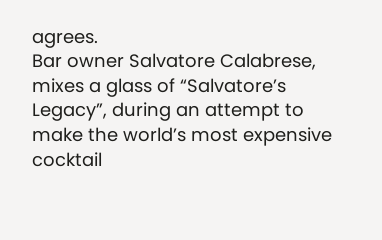agrees.
Bar owner Salvatore Calabrese, mixes a glass of “Salvatore’s Legacy”, during an attempt to make the world’s most expensive cocktail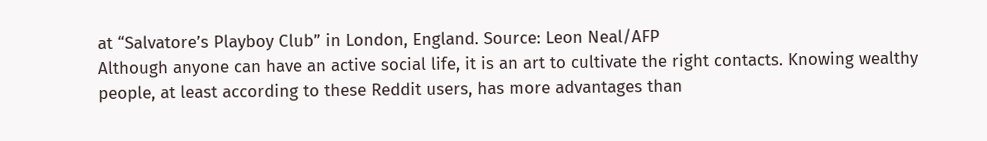at “Salvatore’s Playboy Club” in London, England. Source: Leon Neal/AFP
Although anyone can have an active social life, it is an art to cultivate the right contacts. Knowing wealthy people, at least according to these Reddit users, has more advantages than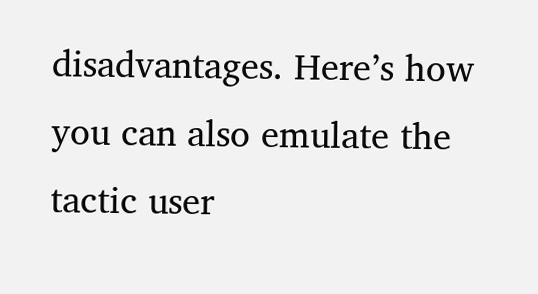disadvantages. Here’s how you can also emulate the tactic user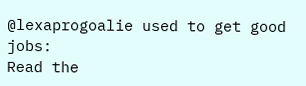@lexaprogoalie used to get good jobs:
Read the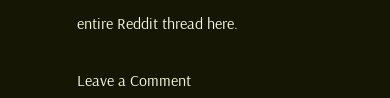entire Reddit thread here.


Leave a Comment